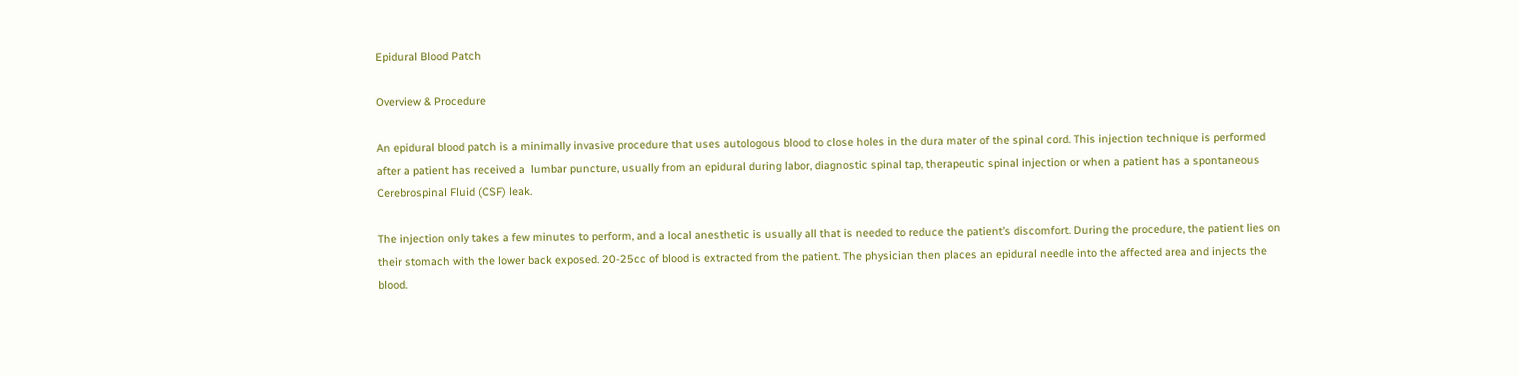Epidural Blood Patch

Overview & Procedure

An epidural blood patch is a minimally invasive procedure that uses autologous blood to close holes in the dura mater of the spinal cord. This injection technique is performed after a patient has received a  lumbar puncture, usually from an epidural during labor, diagnostic spinal tap, therapeutic spinal injection or when a patient has a spontaneous Cerebrospinal Fluid (CSF) leak.

The injection only takes a few minutes to perform, and a local anesthetic is usually all that is needed to reduce the patient’s discomfort. During the procedure, the patient lies on their stomach with the lower back exposed. 20-25cc of blood is extracted from the patient. The physician then places an epidural needle into the affected area and injects the blood.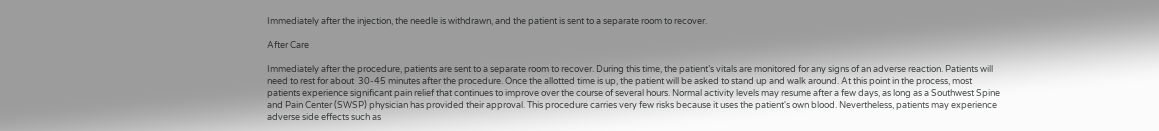Immediately after the injection, the needle is withdrawn, and the patient is sent to a separate room to recover.

After Care

Immediately after the procedure, patients are sent to a separate room to recover. During this time, the patient’s vitals are monitored for any signs of an adverse reaction. Patients will need to rest for about  30-45 minutes after the procedure. Once the allotted time is up, the patient will be asked to stand up and walk around. At this point in the process, most patients experience significant pain relief that continues to improve over the course of several hours. Normal activity levels may resume after a few days, as long as a Southwest Spine and Pain Center (SWSP) physician has provided their approval. This procedure carries very few risks because it uses the patient's own blood. Nevertheless, patients may experience adverse side effects such as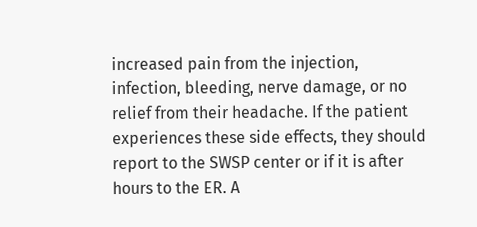increased pain from the injection, infection, bleeding, nerve damage, or no relief from their headache. If the patient experiences these side effects, they should report to the SWSP center or if it is after hours to the ER. A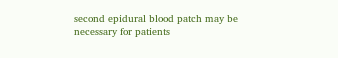second epidural blood patch may be necessary for patients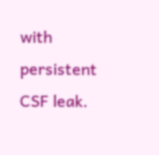with persistent CSF leak.